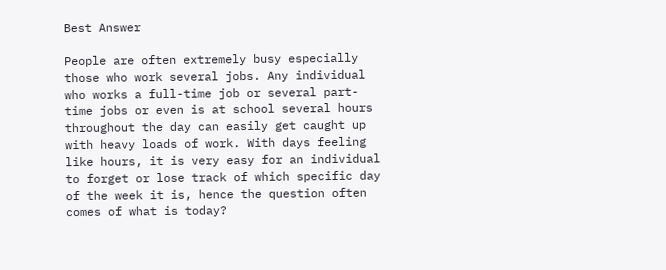Best Answer

People are often extremely busy especially those who work several jobs. Any individual who works a full-time job or several part-time jobs or even is at school several hours throughout the day can easily get caught up with heavy loads of work. With days feeling like hours, it is very easy for an individual to forget or lose track of which specific day of the week it is, hence the question often comes of what is today?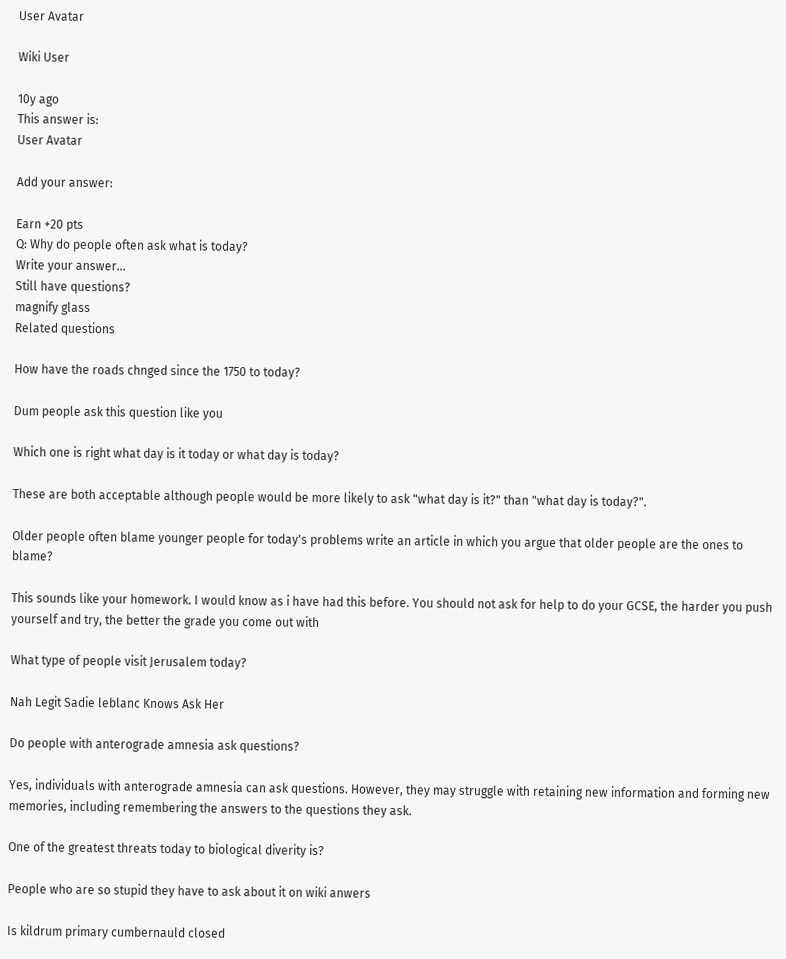User Avatar

Wiki User

10y ago
This answer is:
User Avatar

Add your answer:

Earn +20 pts
Q: Why do people often ask what is today?
Write your answer...
Still have questions?
magnify glass
Related questions

How have the roads chnged since the 1750 to today?

Dum people ask this question like you

Which one is right what day is it today or what day is today?

These are both acceptable although people would be more likely to ask "what day is it?" than "what day is today?".

Older people often blame younger people for today's problems write an article in which you argue that older people are the ones to blame?

This sounds like your homework. I would know as i have had this before. You should not ask for help to do your GCSE, the harder you push yourself and try, the better the grade you come out with

What type of people visit Jerusalem today?

Nah Legit Sadie leblanc Knows Ask Her

Do people with anterograde amnesia ask questions?

Yes, individuals with anterograde amnesia can ask questions. However, they may struggle with retaining new information and forming new memories, including remembering the answers to the questions they ask.

One of the greatest threats today to biological diverity is?

People who are so stupid they have to ask about it on wiki anwers

Is kildrum primary cumbernauld closed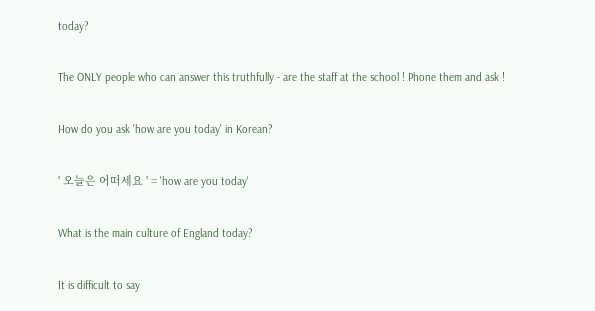today?

The ONLY people who can answer this truthfully - are the staff at the school ! Phone them and ask !

How do you ask 'how are you today' in Korean?

' 오늘은 어떠세요 ' = 'how are you today'

What is the main culture of England today?

It is difficult to say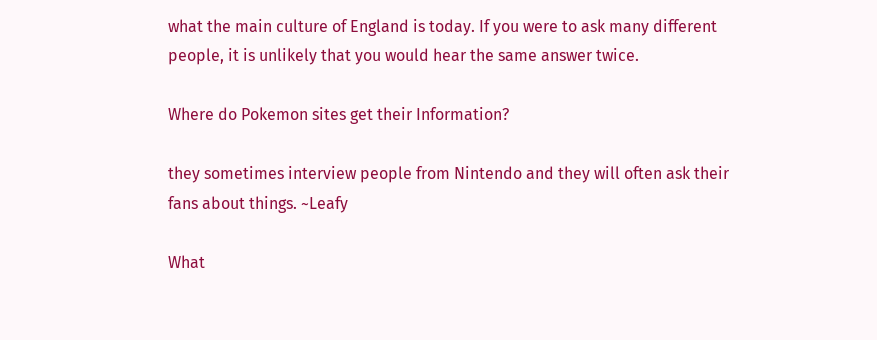what the main culture of England is today. If you were to ask many different people, it is unlikely that you would hear the same answer twice.

Where do Pokemon sites get their Information?

they sometimes interview people from Nintendo and they will often ask their fans about things. ~Leafy

What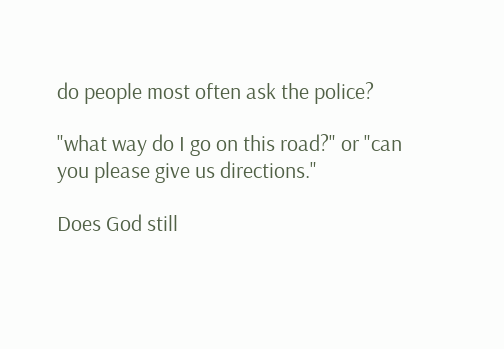do people most often ask the police?

"what way do I go on this road?" or "can you please give us directions."

Does God still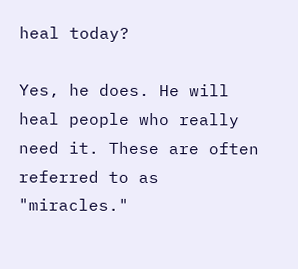heal today?

Yes, he does. He will heal people who really need it. These are often referred to as "miracles."